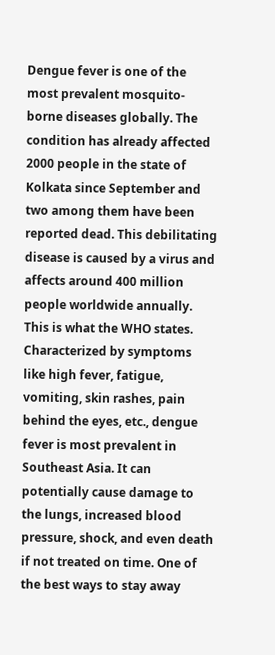Dengue fever is one of the most prevalent mosquito-borne diseases globally. The condition has already affected 2000 people in the state of Kolkata since September and two among them have been reported dead. This debilitating disease is caused by a virus and affects around 400 million people worldwide annually. This is what the WHO states. Characterized by symptoms like high fever, fatigue, vomiting, skin rashes, pain behind the eyes, etc., dengue fever is most prevalent in Southeast Asia. It can potentially cause damage to the lungs, increased blood pressure, shock, and even death if not treated on time. One of the best ways to stay away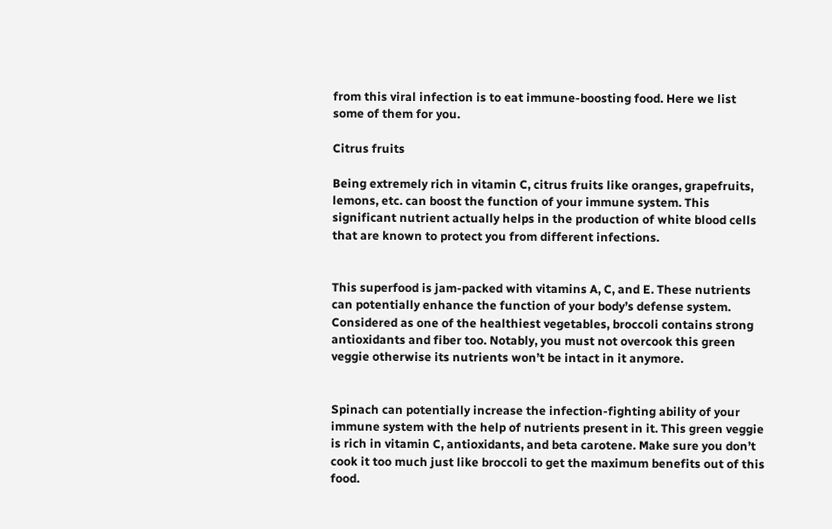from this viral infection is to eat immune-boosting food. Here we list some of them for you.

Citrus fruits

Being extremely rich in vitamin C, citrus fruits like oranges, grapefruits, lemons, etc. can boost the function of your immune system. This significant nutrient actually helps in the production of white blood cells that are known to protect you from different infections.


This superfood is jam-packed with vitamins A, C, and E. These nutrients can potentially enhance the function of your body’s defense system. Considered as one of the healthiest vegetables, broccoli contains strong antioxidants and fiber too. Notably, you must not overcook this green veggie otherwise its nutrients won’t be intact in it anymore.


Spinach can potentially increase the infection-fighting ability of your immune system with the help of nutrients present in it. This green veggie is rich in vitamin C, antioxidants, and beta carotene. Make sure you don’t cook it too much just like broccoli to get the maximum benefits out of this food.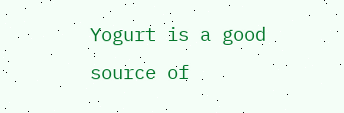Yogurt is a good source of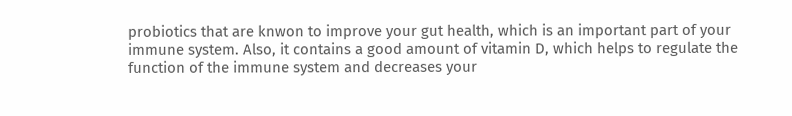probiotics that are knwon to improve your gut health, which is an important part of your immune system. Also, it contains a good amount of vitamin D, which helps to regulate the function of the immune system and decreases your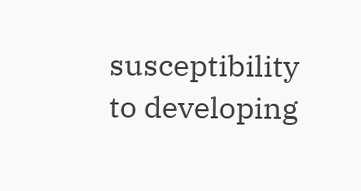susceptibility to developing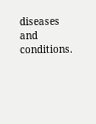diseases and conditions.